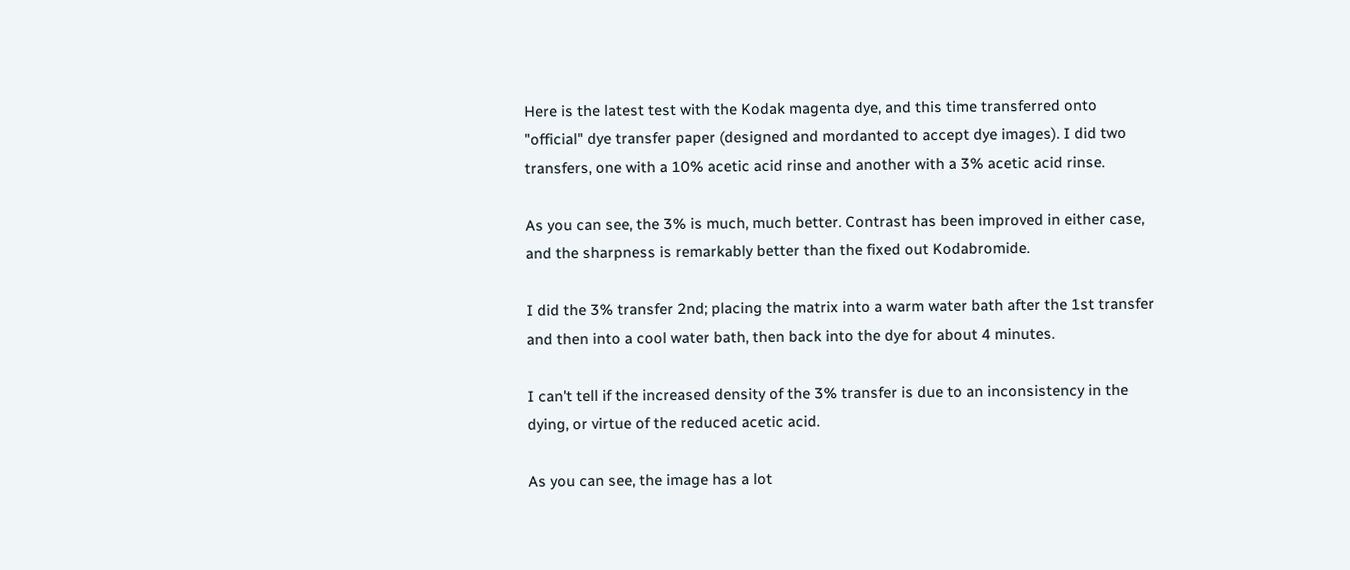Here is the latest test with the Kodak magenta dye, and this time transferred onto "official" dye transfer paper (designed and mordanted to accept dye images). I did two transfers, one with a 10% acetic acid rinse and another with a 3% acetic acid rinse.

As you can see, the 3% is much, much better. Contrast has been improved in either case, and the sharpness is remarkably better than the fixed out Kodabromide.

I did the 3% transfer 2nd; placing the matrix into a warm water bath after the 1st transfer and then into a cool water bath, then back into the dye for about 4 minutes.

I can't tell if the increased density of the 3% transfer is due to an inconsistency in the dying, or virtue of the reduced acetic acid.

As you can see, the image has a lot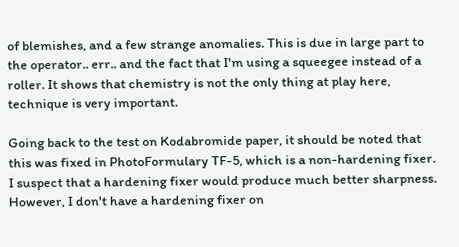of blemishes, and a few strange anomalies. This is due in large part to the operator.. err.. and the fact that I'm using a squeegee instead of a roller. It shows that chemistry is not the only thing at play here, technique is very important.

Going back to the test on Kodabromide paper, it should be noted that this was fixed in PhotoFormulary TF-5, which is a non-hardening fixer. I suspect that a hardening fixer would produce much better sharpness. However, I don't have a hardening fixer on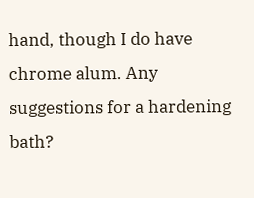hand, though I do have chrome alum. Any suggestions for a hardening bath?